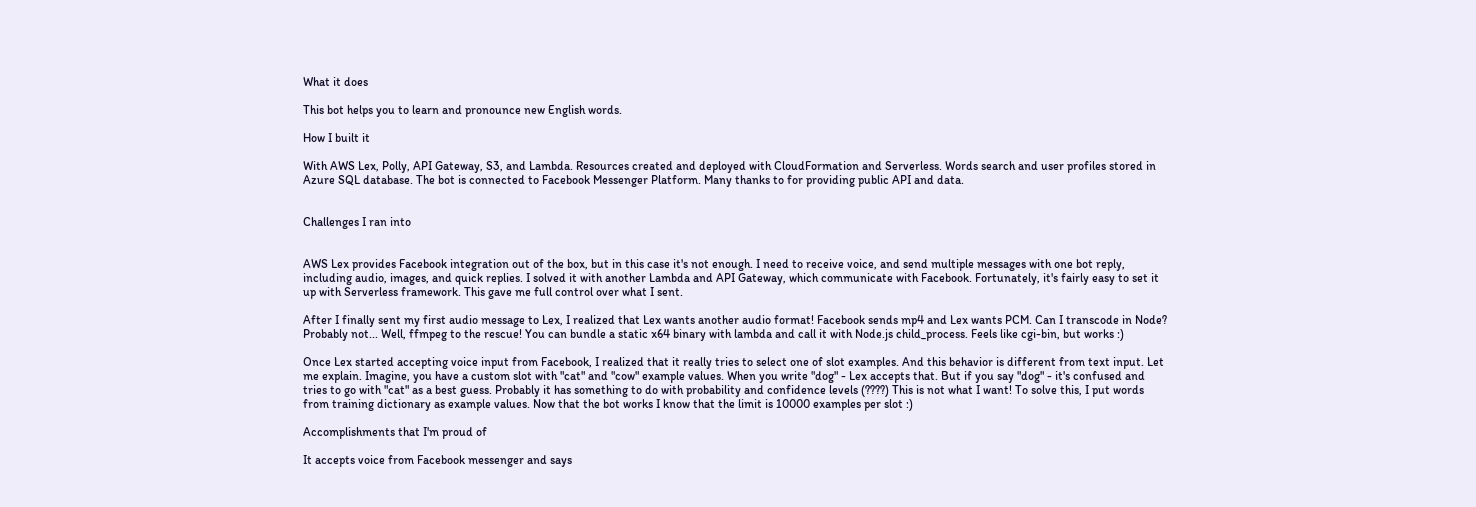What it does

This bot helps you to learn and pronounce new English words.

How I built it

With AWS Lex, Polly, API Gateway, S3, and Lambda. Resources created and deployed with CloudFormation and Serverless. Words search and user profiles stored in Azure SQL database. The bot is connected to Facebook Messenger Platform. Many thanks to for providing public API and data.


Challenges I ran into


AWS Lex provides Facebook integration out of the box, but in this case it's not enough. I need to receive voice, and send multiple messages with one bot reply, including audio, images, and quick replies. I solved it with another Lambda and API Gateway, which communicate with Facebook. Fortunately, it's fairly easy to set it up with Serverless framework. This gave me full control over what I sent.

After I finally sent my first audio message to Lex, I realized that Lex wants another audio format! Facebook sends mp4 and Lex wants PCM. Can I transcode in Node? Probably not... Well, ffmpeg to the rescue! You can bundle a static x64 binary with lambda and call it with Node.js child_process. Feels like cgi-bin, but works :)

Once Lex started accepting voice input from Facebook, I realized that it really tries to select one of slot examples. And this behavior is different from text input. Let me explain. Imagine, you have a custom slot with "cat" and "cow" example values. When you write "dog" - Lex accepts that. But if you say "dog" - it's confused and tries to go with "cat" as a best guess. Probably it has something to do with probability and confidence levels (????) This is not what I want! To solve this, I put words from training dictionary as example values. Now that the bot works I know that the limit is 10000 examples per slot :)

Accomplishments that I'm proud of

It accepts voice from Facebook messenger and says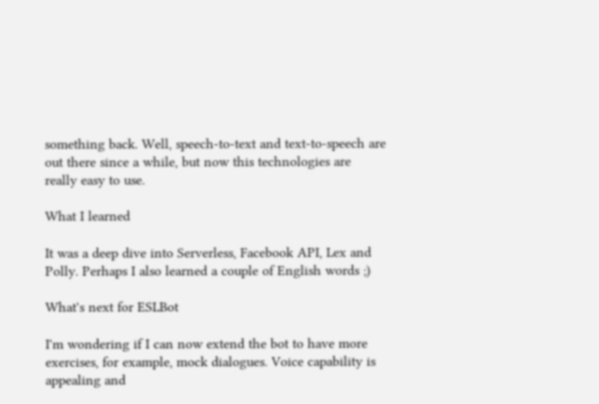something back. Well, speech-to-text and text-to-speech are out there since a while, but now this technologies are really easy to use.

What I learned

It was a deep dive into Serverless, Facebook API, Lex and Polly. Perhaps I also learned a couple of English words ;)

What's next for ESLBot

I'm wondering if I can now extend the bot to have more exercises, for example, mock dialogues. Voice capability is appealing and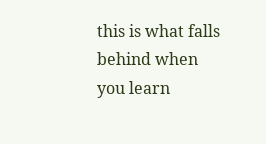this is what falls behind when you learn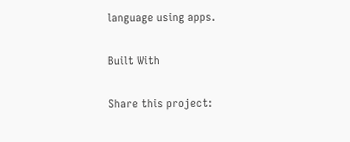language using apps.

Built With

Share this project: